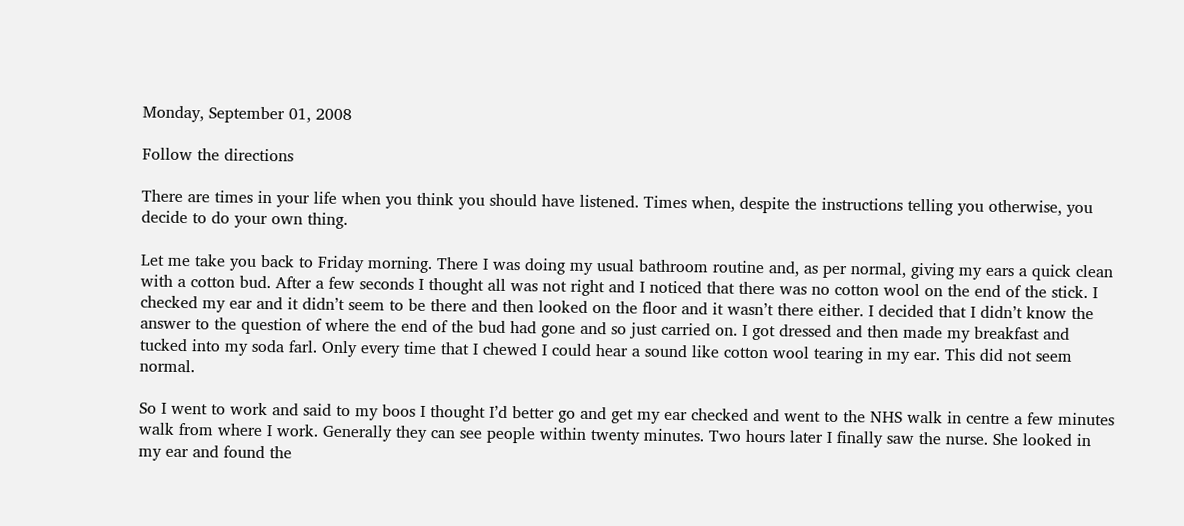Monday, September 01, 2008

Follow the directions

There are times in your life when you think you should have listened. Times when, despite the instructions telling you otherwise, you decide to do your own thing.

Let me take you back to Friday morning. There I was doing my usual bathroom routine and, as per normal, giving my ears a quick clean with a cotton bud. After a few seconds I thought all was not right and I noticed that there was no cotton wool on the end of the stick. I checked my ear and it didn’t seem to be there and then looked on the floor and it wasn’t there either. I decided that I didn’t know the answer to the question of where the end of the bud had gone and so just carried on. I got dressed and then made my breakfast and tucked into my soda farl. Only every time that I chewed I could hear a sound like cotton wool tearing in my ear. This did not seem normal.

So I went to work and said to my boos I thought I’d better go and get my ear checked and went to the NHS walk in centre a few minutes walk from where I work. Generally they can see people within twenty minutes. Two hours later I finally saw the nurse. She looked in my ear and found the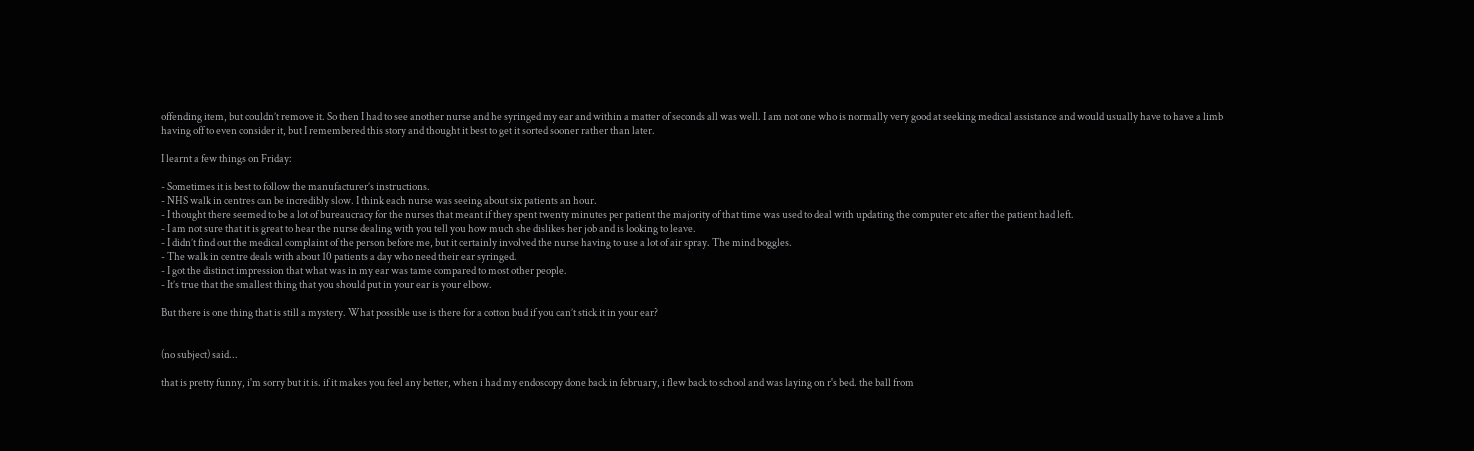offending item, but couldn’t remove it. So then I had to see another nurse and he syringed my ear and within a matter of seconds all was well. I am not one who is normally very good at seeking medical assistance and would usually have to have a limb having off to even consider it, but I remembered this story and thought it best to get it sorted sooner rather than later.

I learnt a few things on Friday:

- Sometimes it is best to follow the manufacturer’s instructions.
- NHS walk in centres can be incredibly slow. I think each nurse was seeing about six patients an hour.
- I thought there seemed to be a lot of bureaucracy for the nurses that meant if they spent twenty minutes per patient the majority of that time was used to deal with updating the computer etc after the patient had left.
- I am not sure that it is great to hear the nurse dealing with you tell you how much she dislikes her job and is looking to leave.
- I didn’t find out the medical complaint of the person before me, but it certainly involved the nurse having to use a lot of air spray. The mind boggles.
- The walk in centre deals with about 10 patients a day who need their ear syringed.
- I got the distinct impression that what was in my ear was tame compared to most other people.
- It’s true that the smallest thing that you should put in your ear is your elbow.

But there is one thing that is still a mystery. What possible use is there for a cotton bud if you can’t stick it in your ear?


(no subject) said...

that is pretty funny, i'm sorry but it is. if it makes you feel any better, when i had my endoscopy done back in february, i flew back to school and was laying on r's bed. the ball from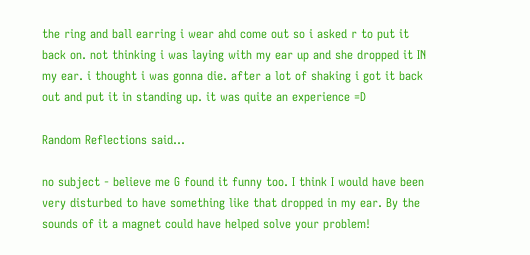the ring and ball earring i wear ahd come out so i asked r to put it back on. not thinking i was laying with my ear up and she dropped it IN my ear. i thought i was gonna die. after a lot of shaking i got it back out and put it in standing up. it was quite an experience =D

Random Reflections said...

no subject - believe me G found it funny too. I think I would have been very disturbed to have something like that dropped in my ear. By the sounds of it a magnet could have helped solve your problem!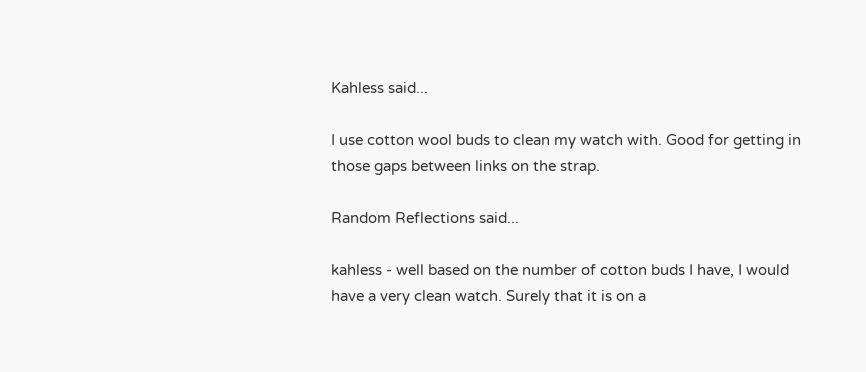Kahless said...

I use cotton wool buds to clean my watch with. Good for getting in those gaps between links on the strap.

Random Reflections said...

kahless - well based on the number of cotton buds I have, I would have a very clean watch. Surely that it is on a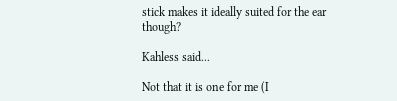stick makes it ideally suited for the ear though?

Kahless said...

Not that it is one for me (I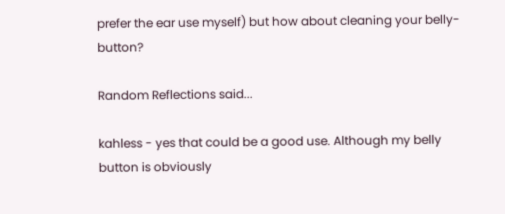prefer the ear use myself) but how about cleaning your belly-button?

Random Reflections said...

kahless - yes that could be a good use. Although my belly button is obviously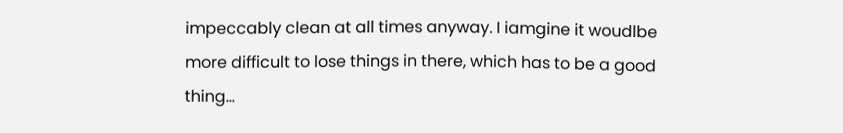impeccably clean at all times anyway. I iamgine it woudlbe more difficult to lose things in there, which has to be a good thing...